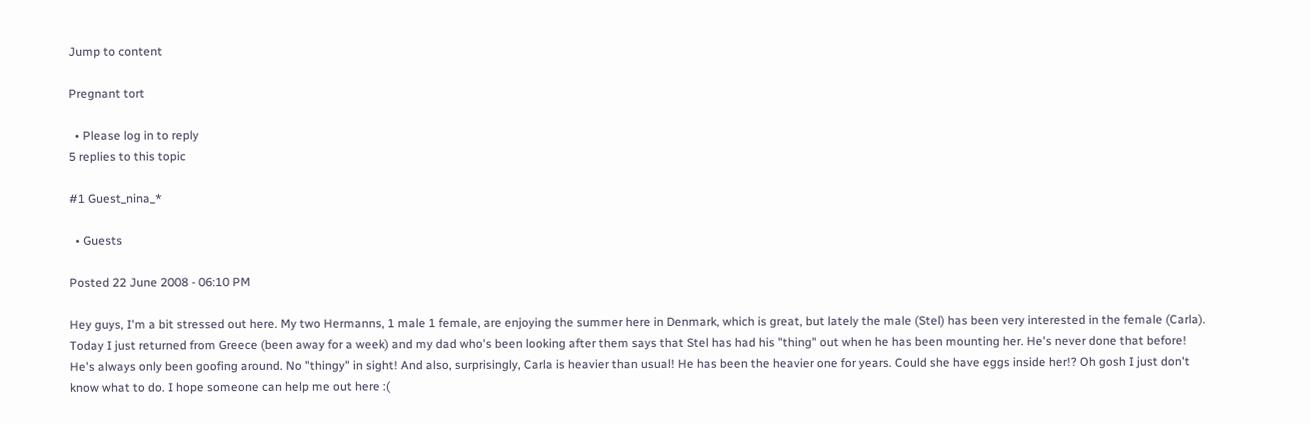Jump to content

Pregnant tort

  • Please log in to reply
5 replies to this topic

#1 Guest_nina_*

  • Guests

Posted 22 June 2008 - 06:10 PM

Hey guys, I'm a bit stressed out here. My two Hermanns, 1 male 1 female, are enjoying the summer here in Denmark, which is great, but lately the male (Stel) has been very interested in the female (Carla). Today I just returned from Greece (been away for a week) and my dad who's been looking after them says that Stel has had his "thing" out when he has been mounting her. He's never done that before! He's always only been goofing around. No "thingy" in sight! And also, surprisingly, Carla is heavier than usual! He has been the heavier one for years. Could she have eggs inside her!? Oh gosh I just don't know what to do. I hope someone can help me out here :(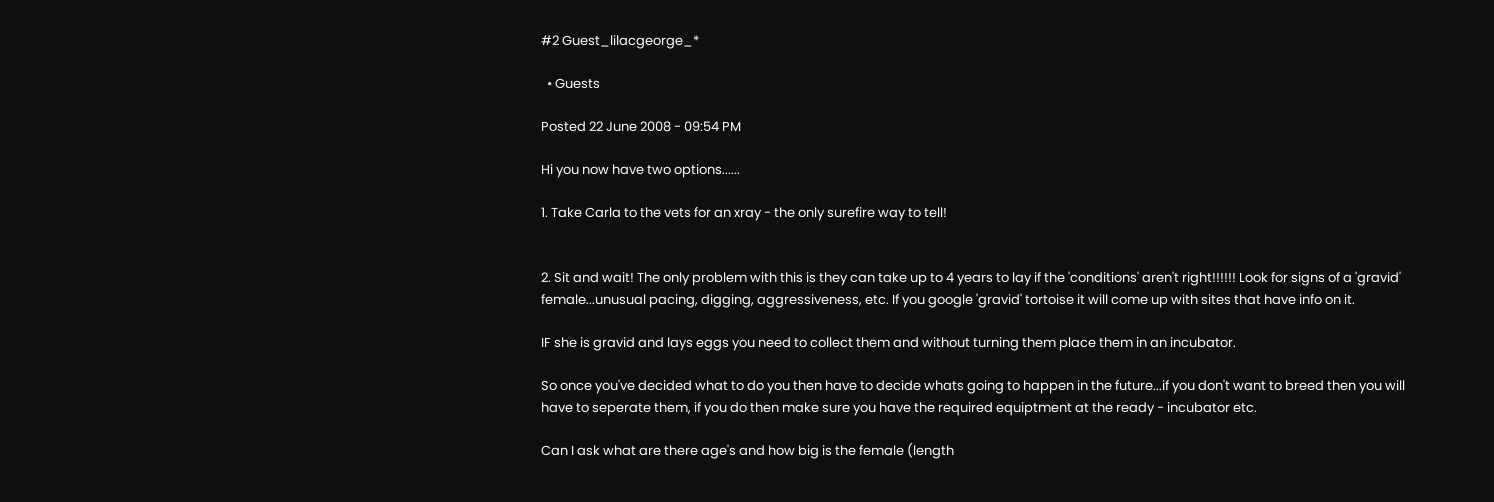#2 Guest_lilacgeorge_*

  • Guests

Posted 22 June 2008 - 09:54 PM

Hi you now have two options......

1. Take Carla to the vets for an xray - the only surefire way to tell!


2. Sit and wait! The only problem with this is they can take up to 4 years to lay if the 'conditions' aren't right!!!!!! Look for signs of a 'gravid' female...unusual pacing, digging, aggressiveness, etc. If you google 'gravid' tortoise it will come up with sites that have info on it.

IF she is gravid and lays eggs you need to collect them and without turning them place them in an incubator.

So once you've decided what to do you then have to decide whats going to happen in the future...if you don't want to breed then you will have to seperate them, if you do then make sure you have the required equiptment at the ready - incubator etc.

Can I ask what are there age's and how big is the female (length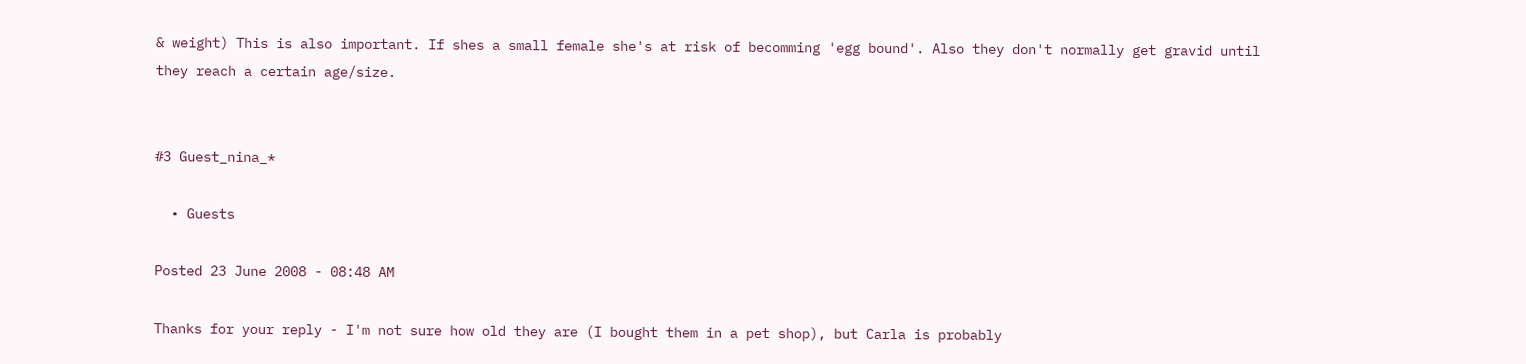& weight) This is also important. If shes a small female she's at risk of becomming 'egg bound'. Also they don't normally get gravid until they reach a certain age/size.


#3 Guest_nina_*

  • Guests

Posted 23 June 2008 - 08:48 AM

Thanks for your reply - I'm not sure how old they are (I bought them in a pet shop), but Carla is probably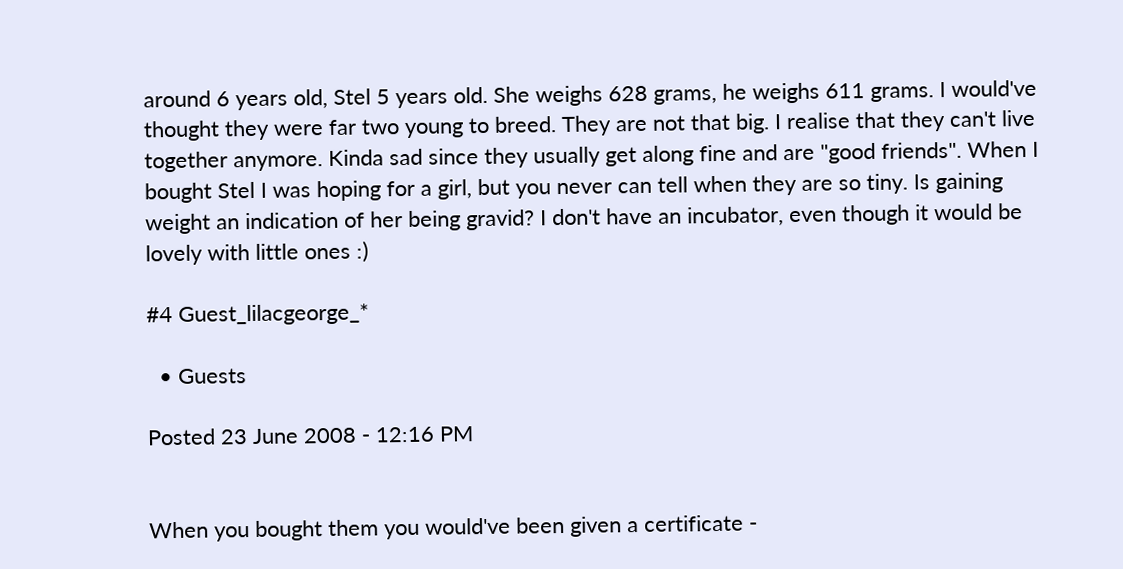around 6 years old, Stel 5 years old. She weighs 628 grams, he weighs 611 grams. I would've thought they were far two young to breed. They are not that big. I realise that they can't live together anymore. Kinda sad since they usually get along fine and are "good friends". When I bought Stel I was hoping for a girl, but you never can tell when they are so tiny. Is gaining weight an indication of her being gravid? I don't have an incubator, even though it would be lovely with little ones :)

#4 Guest_lilacgeorge_*

  • Guests

Posted 23 June 2008 - 12:16 PM


When you bought them you would've been given a certificate -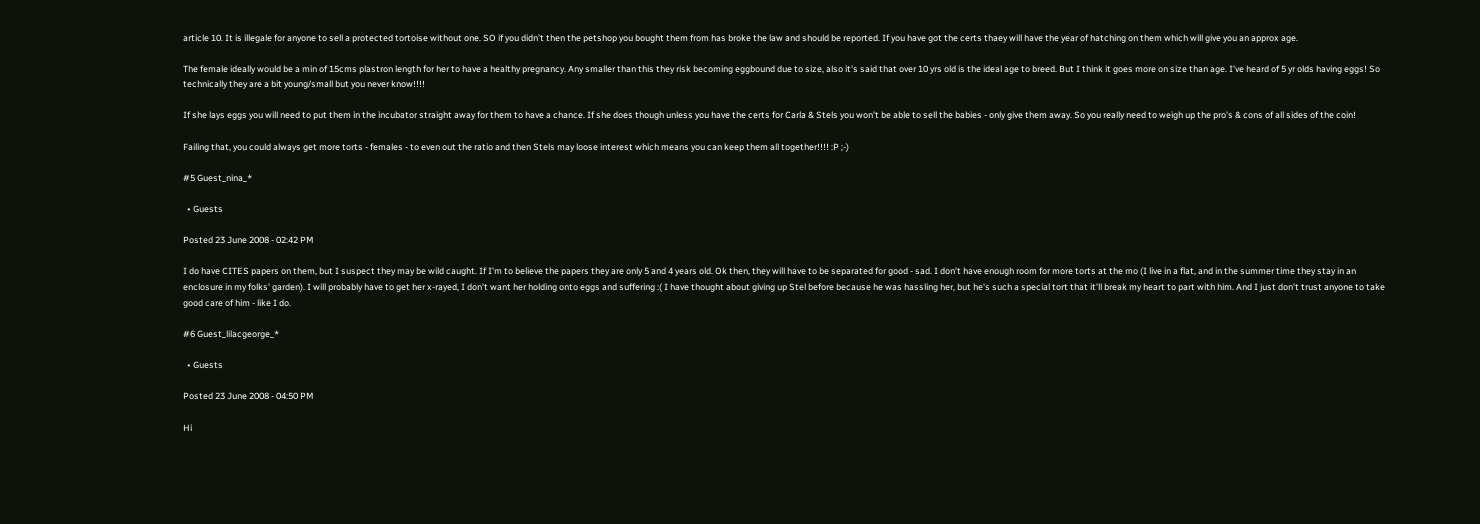article 10. It is illegale for anyone to sell a protected tortoise without one. SO if you didn't then the petshop you bought them from has broke the law and should be reported. If you have got the certs thaey will have the year of hatching on them which will give you an approx age.

The female ideally would be a min of 15cms plastron length for her to have a healthy pregnancy. Any smaller than this they risk becoming eggbound due to size, also it's said that over 10 yrs old is the ideal age to breed. But I think it goes more on size than age. I've heard of 5 yr olds having eggs! So technically they are a bit young/small but you never know!!!!

If she lays eggs you will need to put them in the incubator straight away for them to have a chance. If she does though unless you have the certs for Carla & Stels you won't be able to sell the babies - only give them away. So you really need to weigh up the pro's & cons of all sides of the coin!

Failing that, you could always get more torts - females - to even out the ratio and then Stels may loose interest which means you can keep them all together!!!! :P ;-)

#5 Guest_nina_*

  • Guests

Posted 23 June 2008 - 02:42 PM

I do have CITES papers on them, but I suspect they may be wild caught. If I'm to believe the papers they are only 5 and 4 years old. Ok then, they will have to be separated for good - sad. I don't have enough room for more torts at the mo (I live in a flat, and in the summer time they stay in an enclosure in my folks' garden). I will probably have to get her x-rayed, I don't want her holding onto eggs and suffering :( I have thought about giving up Stel before because he was hassling her, but he's such a special tort that it'll break my heart to part with him. And I just don't trust anyone to take good care of him - like I do.

#6 Guest_lilacgeorge_*

  • Guests

Posted 23 June 2008 - 04:50 PM

Hi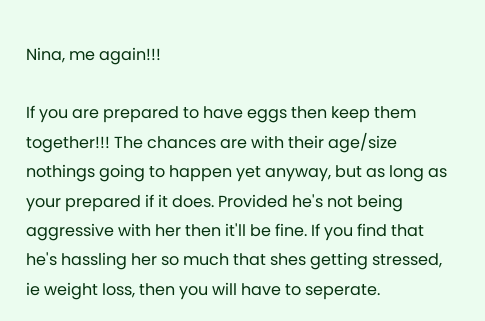Nina, me again!!!

If you are prepared to have eggs then keep them together!!! The chances are with their age/size nothings going to happen yet anyway, but as long as your prepared if it does. Provided he's not being aggressive with her then it'll be fine. If you find that he's hassling her so much that shes getting stressed, ie weight loss, then you will have to seperate.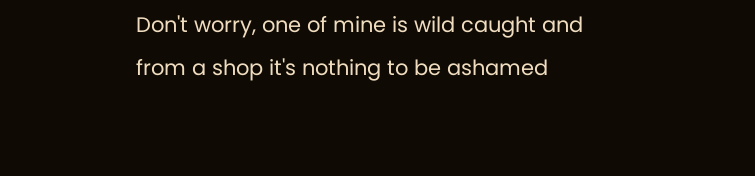Don't worry, one of mine is wild caught and from a shop it's nothing to be ashamed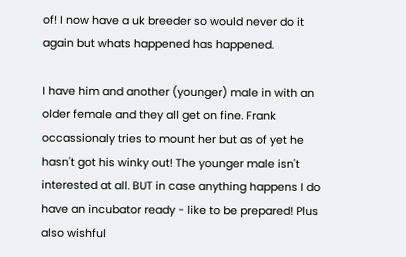of! I now have a uk breeder so would never do it again but whats happened has happened.

I have him and another (younger) male in with an older female and they all get on fine. Frank occassionaly tries to mount her but as of yet he hasn't got his winky out! The younger male isn't interested at all. BUT in case anything happens I do have an incubator ready - like to be prepared! Plus also wishful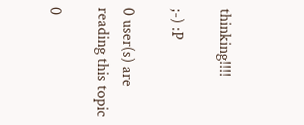thinking!!!!

;-) :P

0 user(s) are reading this topic

0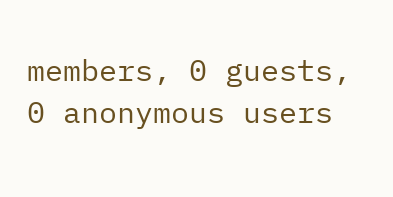members, 0 guests, 0 anonymous users